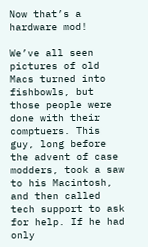Now that’s a hardware mod!

We’ve all seen pictures of old Macs turned into fishbowls, but those people were done with their comptuers. This guy, long before the advent of case modders, took a saw to his Macintosh, and then called tech support to ask for help. If he had only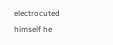electrocuted himself he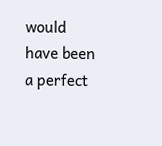would have been a perfect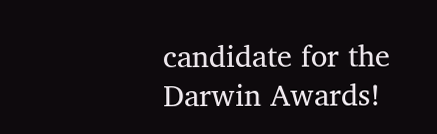candidate for the Darwin Awards!